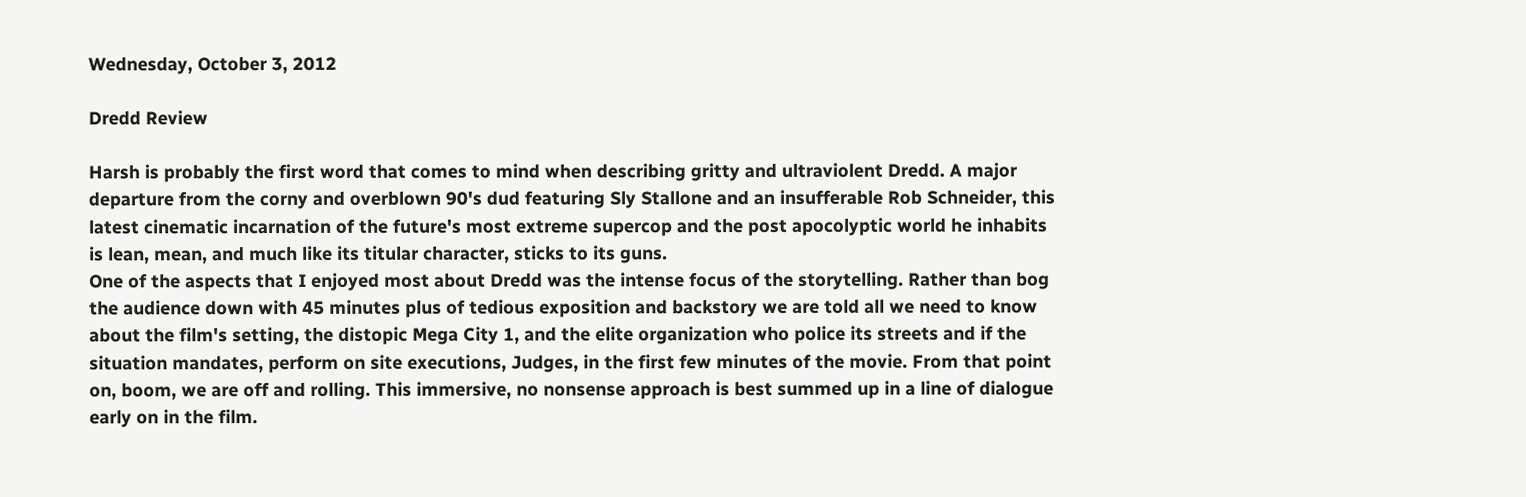Wednesday, October 3, 2012

Dredd Review

Harsh is probably the first word that comes to mind when describing gritty and ultraviolent Dredd. A major departure from the corny and overblown 90's dud featuring Sly Stallone and an insufferable Rob Schneider, this latest cinematic incarnation of the future's most extreme supercop and the post apocolyptic world he inhabits is lean, mean, and much like its titular character, sticks to its guns.
One of the aspects that I enjoyed most about Dredd was the intense focus of the storytelling. Rather than bog the audience down with 45 minutes plus of tedious exposition and backstory we are told all we need to know about the film's setting, the distopic Mega City 1, and the elite organization who police its streets and if the situation mandates, perform on site executions, Judges, in the first few minutes of the movie. From that point on, boom, we are off and rolling. This immersive, no nonsense approach is best summed up in a line of dialogue early on in the film.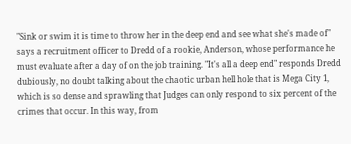"Sink or swim it is time to throw her in the deep end and see what she's made of" says a recruitment officer to Dredd of a rookie, Anderson, whose performance he must evaluate after a day of on the job training. "It's all a deep end" responds Dredd dubiously, no doubt talking about the chaotic urban hell hole that is Mega City 1, which is so dense and sprawling that Judges can only respond to six percent of the crimes that occur. In this way, from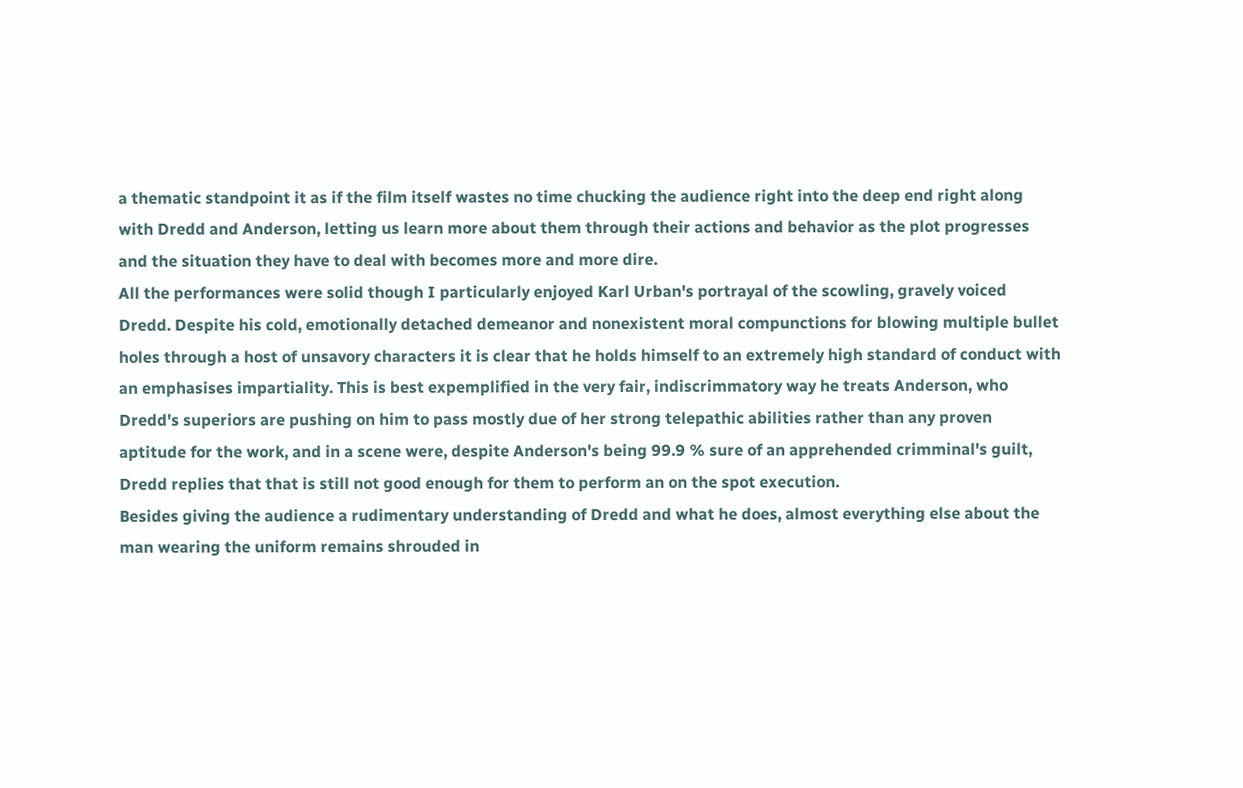a thematic standpoint it as if the film itself wastes no time chucking the audience right into the deep end right along with Dredd and Anderson, letting us learn more about them through their actions and behavior as the plot progresses and the situation they have to deal with becomes more and more dire.
All the performances were solid though I particularly enjoyed Karl Urban's portrayal of the scowling, gravely voiced Dredd. Despite his cold, emotionally detached demeanor and nonexistent moral compunctions for blowing multiple bullet holes through a host of unsavory characters it is clear that he holds himself to an extremely high standard of conduct with an emphasises impartiality. This is best expemplified in the very fair, indiscrimmatory way he treats Anderson, who Dredd's superiors are pushing on him to pass mostly due of her strong telepathic abilities rather than any proven aptitude for the work, and in a scene were, despite Anderson's being 99.9 % sure of an apprehended crimminal's guilt, Dredd replies that that is still not good enough for them to perform an on the spot execution.
Besides giving the audience a rudimentary understanding of Dredd and what he does, almost everything else about the man wearing the uniform remains shrouded in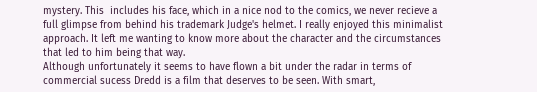mystery. This  includes his face, which in a nice nod to the comics, we never recieve a full glimpse from behind his trademark Judge's helmet. I really enjoyed this minimalist approach. It left me wanting to know more about the character and the circumstances that led to him being that way.
Although unfortunately it seems to have flown a bit under the radar in terms of commercial sucess Dredd is a film that deserves to be seen. With smart,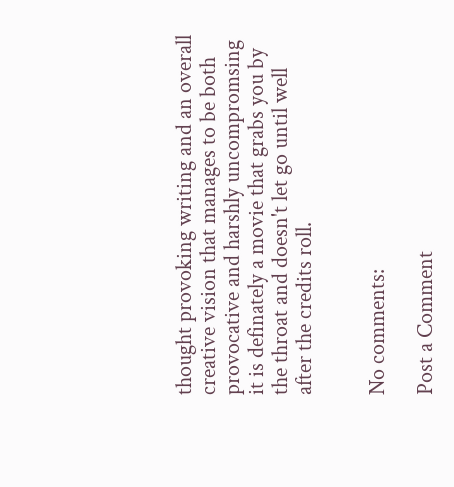thought provoking writing and an overall creative vision that manages to be both provocative and harshly uncompromsing it is definately a movie that grabs you by the throat and doesn't let go until well after the credits roll.


No comments:

Post a Comment